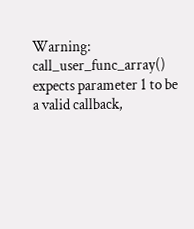Warning: call_user_func_array() expects parameter 1 to be a valid callback,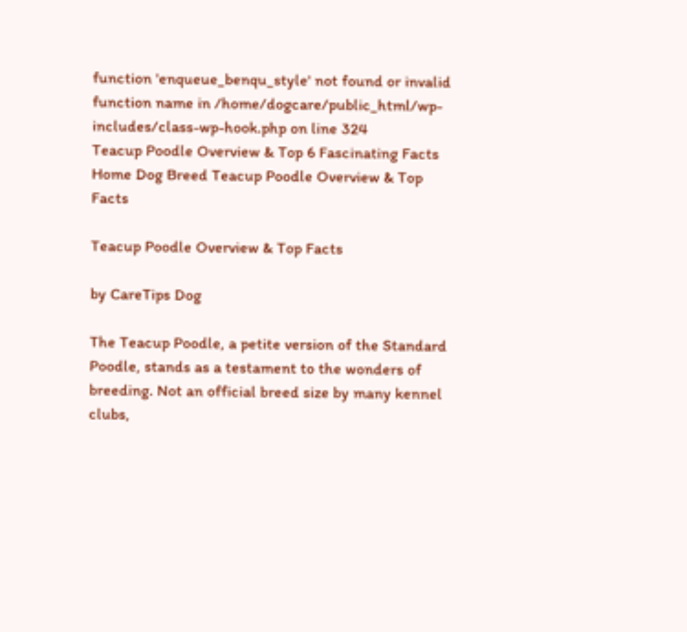function 'enqueue_benqu_style' not found or invalid function name in /home/dogcare/public_html/wp-includes/class-wp-hook.php on line 324
Teacup Poodle Overview & Top 6 Fascinating Facts
Home Dog Breed Teacup Poodle Overview & Top Facts

Teacup Poodle Overview & Top Facts

by CareTips Dog

The Teacup Poodle, a petite version of the Standard Poodle, stands as a testament to the wonders of breeding. Not an official breed size by many kennel clubs,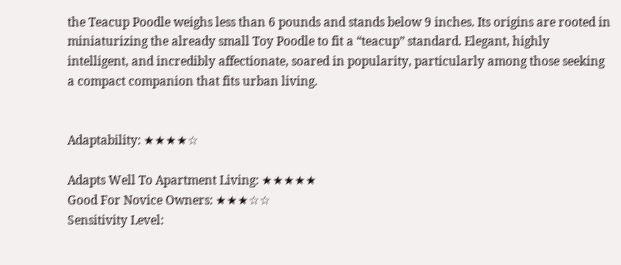the Teacup Poodle weighs less than 6 pounds and stands below 9 inches. Its origins are rooted in miniaturizing the already small Toy Poodle to fit a “teacup” standard. Elegant, highly intelligent, and incredibly affectionate, soared in popularity, particularly among those seeking a compact companion that fits urban living.


Adaptability: ★★★★☆

Adapts Well To Apartment Living: ★★★★★
Good For Novice Owners: ★★★☆☆
Sensitivity Level: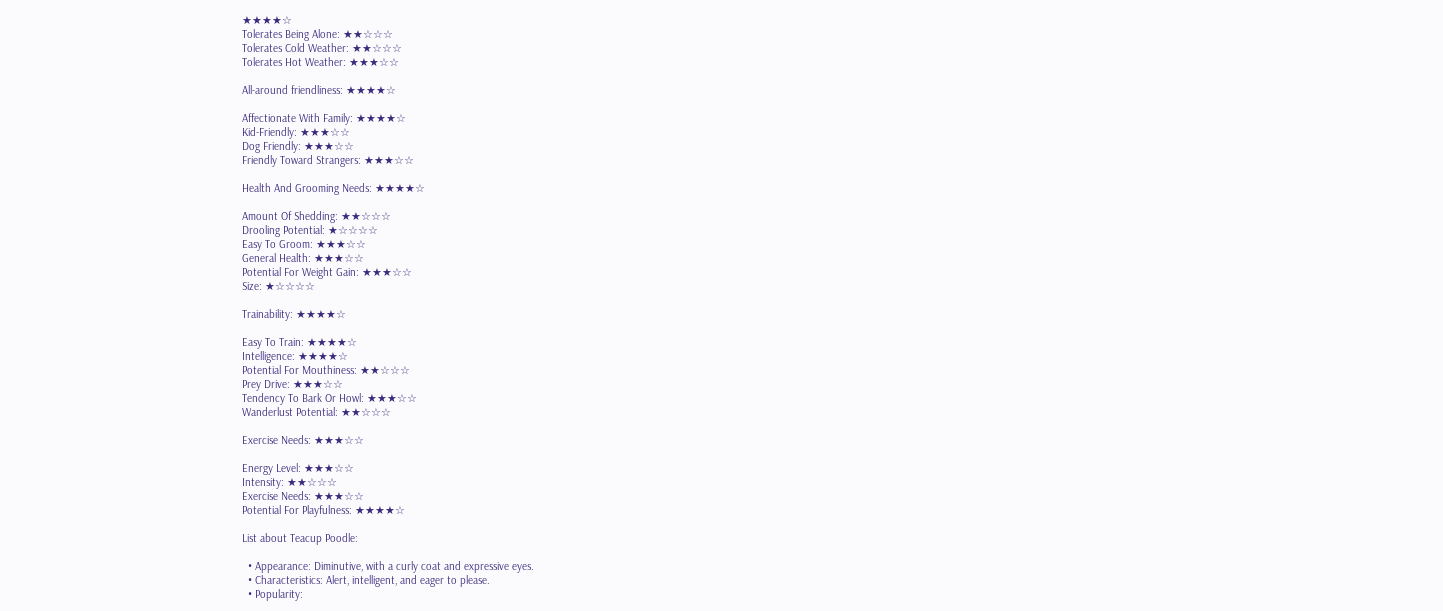★★★★☆
Tolerates Being Alone: ★★☆☆☆
Tolerates Cold Weather: ★★☆☆☆
Tolerates Hot Weather: ★★★☆☆

All-around friendliness: ★★★★☆

Affectionate With Family: ★★★★☆
Kid-Friendly: ★★★☆☆
Dog Friendly: ★★★☆☆
Friendly Toward Strangers: ★★★☆☆

Health And Grooming Needs: ★★★★☆

Amount Of Shedding: ★★☆☆☆
Drooling Potential: ★☆☆☆☆
Easy To Groom: ★★★☆☆
General Health: ★★★☆☆
Potential For Weight Gain: ★★★☆☆
Size: ★☆☆☆☆

Trainability: ★★★★☆

Easy To Train: ★★★★☆
Intelligence: ★★★★☆
Potential For Mouthiness: ★★☆☆☆
Prey Drive: ★★★☆☆
Tendency To Bark Or Howl: ★★★☆☆
Wanderlust Potential: ★★☆☆☆

Exercise Needs: ★★★☆☆

Energy Level: ★★★☆☆
Intensity: ★★☆☆☆
Exercise Needs: ★★★☆☆
Potential For Playfulness: ★★★★☆

List about Teacup Poodle:

  • Appearance: Diminutive, with a curly coat and expressive eyes.
  • Characteristics: Alert, intelligent, and eager to please.
  • Popularity: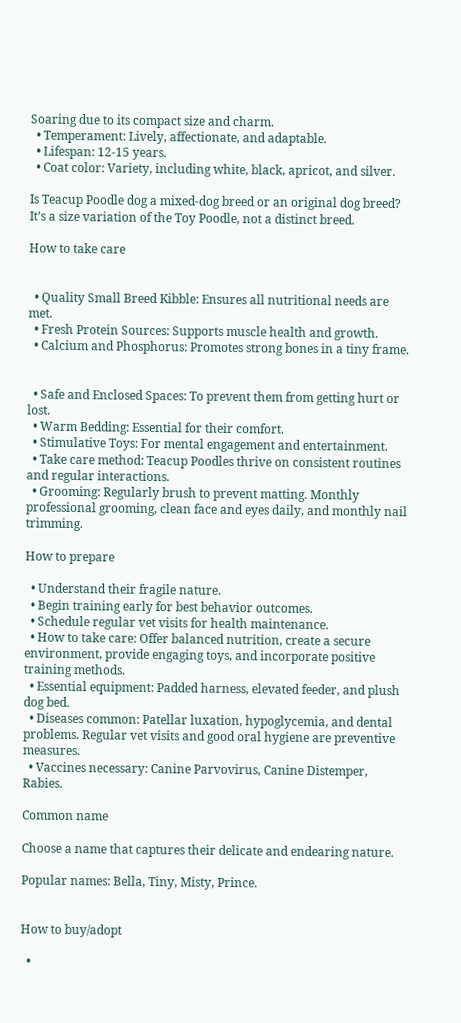Soaring due to its compact size and charm.
  • Temperament: Lively, affectionate, and adaptable.
  • Lifespan: 12-15 years.
  • Coat color: Variety, including white, black, apricot, and silver.

Is Teacup Poodle dog a mixed-dog breed or an original dog breed? It’s a size variation of the Toy Poodle, not a distinct breed.

How to take care


  • Quality Small Breed Kibble: Ensures all nutritional needs are met.
  • Fresh Protein Sources: Supports muscle health and growth.
  • Calcium and Phosphorus: Promotes strong bones in a tiny frame.


  • Safe and Enclosed Spaces: To prevent them from getting hurt or lost.
  • Warm Bedding: Essential for their comfort.
  • Stimulative Toys: For mental engagement and entertainment.
  • Take care method: Teacup Poodles thrive on consistent routines and regular interactions.
  • Grooming: Regularly brush to prevent matting. Monthly professional grooming, clean face and eyes daily, and monthly nail trimming.

How to prepare

  • Understand their fragile nature.
  • Begin training early for best behavior outcomes.
  • Schedule regular vet visits for health maintenance.
  • How to take care: Offer balanced nutrition, create a secure environment, provide engaging toys, and incorporate positive training methods.
  • Essential equipment: Padded harness, elevated feeder, and plush dog bed.
  • Diseases common: Patellar luxation, hypoglycemia, and dental problems. Regular vet visits and good oral hygiene are preventive measures.
  • Vaccines necessary: Canine Parvovirus, Canine Distemper, Rabies.

Common name

Choose a name that captures their delicate and endearing nature.

Popular names: Bella, Tiny, Misty, Prince.


How to buy/adopt

  •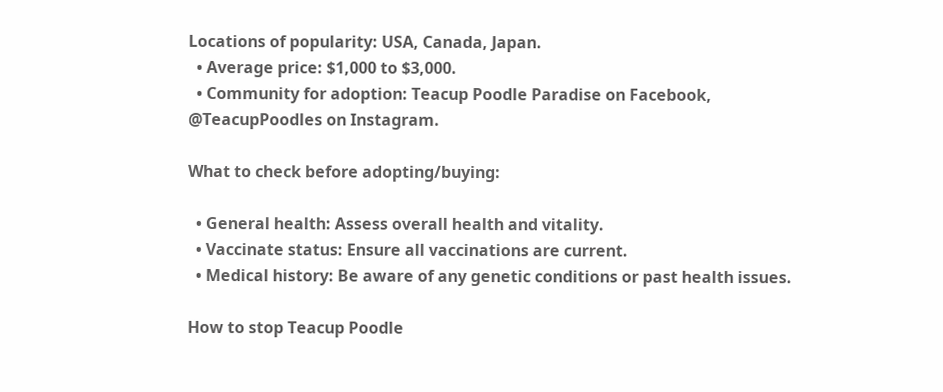Locations of popularity: USA, Canada, Japan.
  • Average price: $1,000 to $3,000.
  • Community for adoption: Teacup Poodle Paradise on Facebook, @TeacupPoodles on Instagram.

What to check before adopting/buying:

  • General health: Assess overall health and vitality.
  • Vaccinate status: Ensure all vaccinations are current.
  • Medical history: Be aware of any genetic conditions or past health issues.

How to stop Teacup Poodle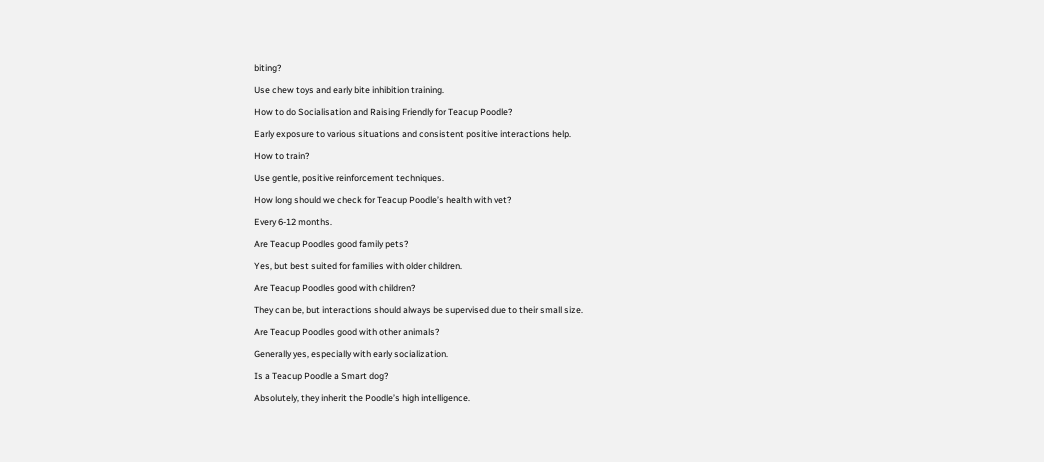biting?

Use chew toys and early bite inhibition training.

How to do Socialisation and Raising Friendly for Teacup Poodle?

Early exposure to various situations and consistent positive interactions help.

How to train?

Use gentle, positive reinforcement techniques.

How long should we check for Teacup Poodle’s health with vet?

Every 6-12 months.

Are Teacup Poodles good family pets?

Yes, but best suited for families with older children.

Are Teacup Poodles good with children?

They can be, but interactions should always be supervised due to their small size.

Are Teacup Poodles good with other animals?

Generally yes, especially with early socialization.

Is a Teacup Poodle a Smart dog?

Absolutely, they inherit the Poodle’s high intelligence.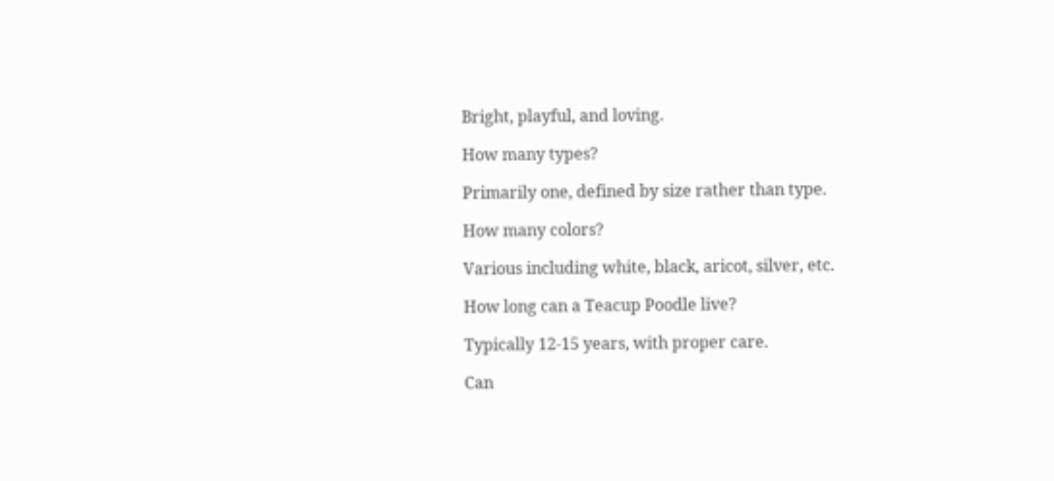Bright, playful, and loving.

How many types?

Primarily one, defined by size rather than type.

How many colors?

Various including white, black, aricot, silver, etc.

How long can a Teacup Poodle live?

Typically 12-15 years, with proper care.

Can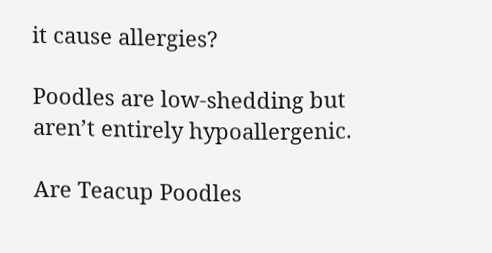it cause allergies?

Poodles are low-shedding but aren’t entirely hypoallergenic.

Are Teacup Poodles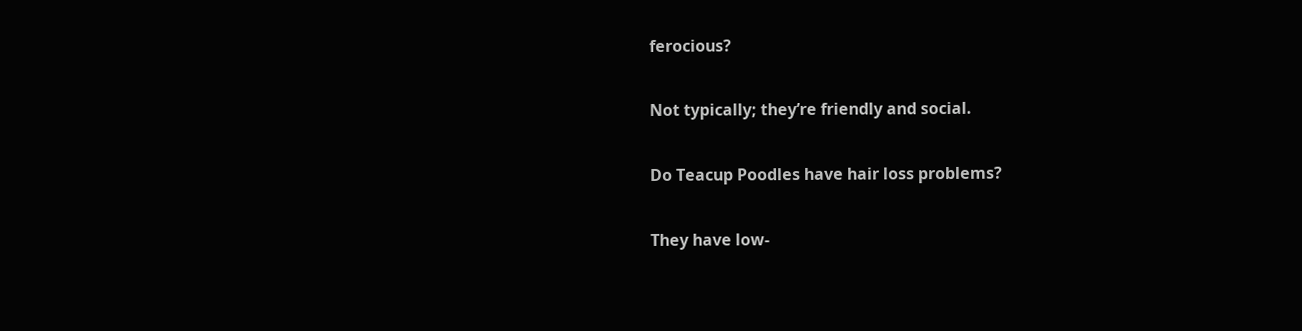ferocious?

Not typically; they’re friendly and social.

Do Teacup Poodles have hair loss problems?

They have low-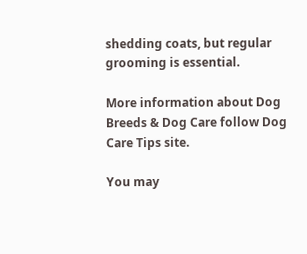shedding coats, but regular grooming is essential.

More information about Dog Breeds & Dog Care follow Dog Care Tips site.

You may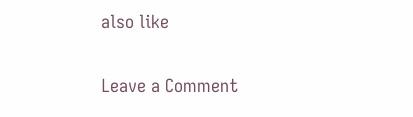also like

Leave a Comment